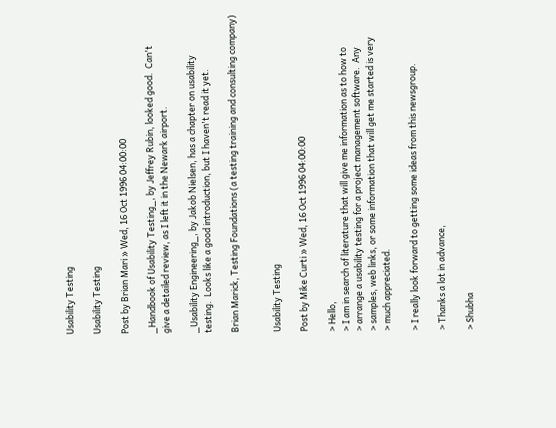Usability Testing

Usability Testing

Post by Brian Mari » Wed, 16 Oct 1996 04:00:00

_Handbook of Usability Testing_, by Jeffrey Rubin, looked good.  Can't
give a detailed review, as I left it in the Newark airport.

_Usability Engineering_, by Jakob Nielsen, has a chapter on usability
testing.  Looks like a good introduction, but I haven't read it yet.

Brian Marick, Testing Foundations (a testing training and consulting company)


Usability Testing

Post by Mike Curti » Wed, 16 Oct 1996 04:00:00

> Hello,
> I am in search of literature that will give me information as to how to
> arrange a usability testing for a project management software.  Any
> samples, web links, or some information that will get me started is very
> much appreciated.

> I really look forward to getting some ideas from this newsgroup.

> Thanks a lot in advance,

> Shubha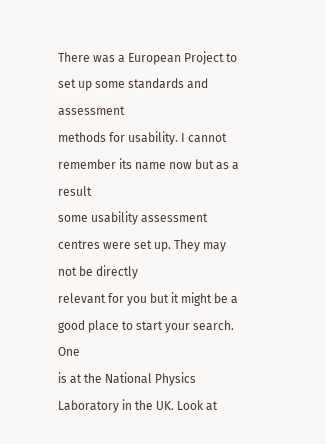There was a European Project to set up some standards and assessment
methods for usability. I cannot remember its name now but as a result
some usability assessment centres were set up. They may not be directly
relevant for you but it might be a good place to start your search. One
is at the National Physics Laboratory in the UK. Look at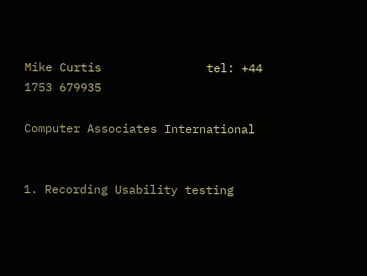Mike Curtis               tel: +44 1753 679935

Computer Associates International


1. Recording Usability testing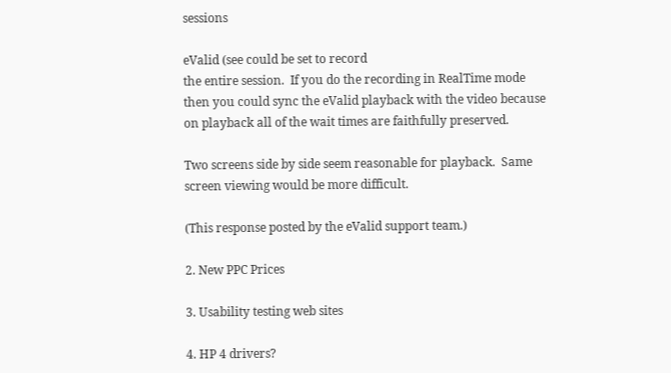sessions

eValid (see could be set to record
the entire session.  If you do the recording in RealTime mode
then you could sync the eValid playback with the video because
on playback all of the wait times are faithfully preserved.

Two screens side by side seem reasonable for playback.  Same
screen viewing would be more difficult.

(This response posted by the eValid support team.)

2. New PPC Prices

3. Usability testing web sites

4. HP 4 drivers?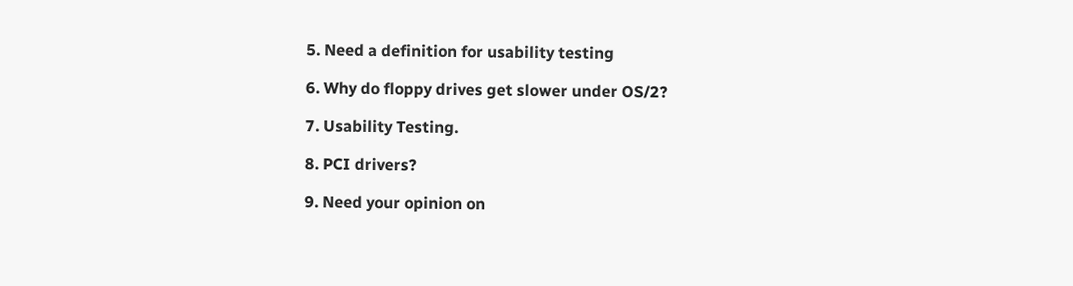5. Need a definition for usability testing

6. Why do floppy drives get slower under OS/2?

7. Usability Testing.

8. PCI drivers?

9. Need your opinion on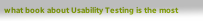what book about Usability Testing is the most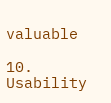valuable

10. Usability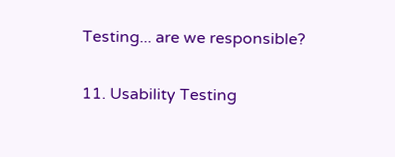Testing... are we responsible?

11. Usability Testing